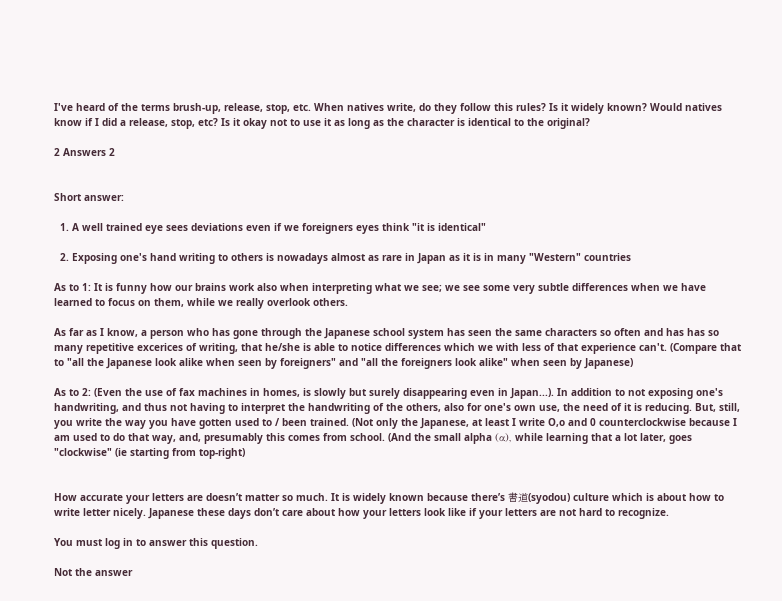I've heard of the terms brush-up, release, stop, etc. When natives write, do they follow this rules? Is it widely known? Would natives know if I did a release, stop, etc? Is it okay not to use it as long as the character is identical to the original?

2 Answers 2


Short answer:

  1. A well trained eye sees deviations even if we foreigners eyes think "it is identical"

  2. Exposing one's hand writing to others is nowadays almost as rare in Japan as it is in many "Western" countries

As to 1: It is funny how our brains work also when interpreting what we see; we see some very subtle differences when we have learned to focus on them, while we really overlook others.

As far as I know, a person who has gone through the Japanese school system has seen the same characters so often and has has so many repetitive excerices of writing, that he/she is able to notice differences which we with less of that experience can't. (Compare that to "all the Japanese look alike when seen by foreigners" and "all the foreigners look alike" when seen by Japanese)

As to 2: (Even the use of fax machines in homes, is slowly but surely disappearing even in Japan...). In addition to not exposing one's handwriting, and thus not having to interpret the handwriting of the others, also for one's own use, the need of it is reducing. But, still, you write the way you have gotten used to / been trained. (Not only the Japanese, at least I write O,o and 0 counterclockwise because I am used to do that way, and, presumably this comes from school. (And the small alpha (α), while learning that a lot later, goes "clockwise" (ie starting from top-right)


How accurate your letters are doesn’t matter so much. It is widely known because there’s 書道(syodou) culture which is about how to write letter nicely. Japanese these days don’t care about how your letters look like if your letters are not hard to recognize.

You must log in to answer this question.

Not the answer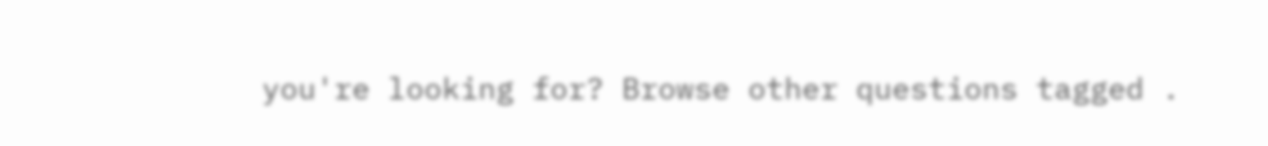you're looking for? Browse other questions tagged .